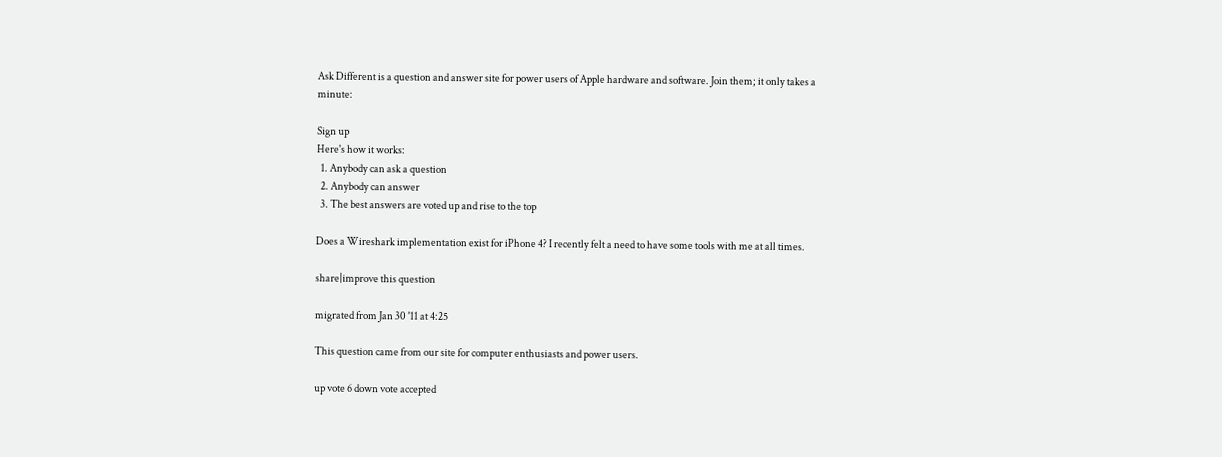Ask Different is a question and answer site for power users of Apple hardware and software. Join them; it only takes a minute:

Sign up
Here's how it works:
  1. Anybody can ask a question
  2. Anybody can answer
  3. The best answers are voted up and rise to the top

Does a Wireshark implementation exist for iPhone 4? I recently felt a need to have some tools with me at all times.

share|improve this question

migrated from Jan 30 '11 at 4:25

This question came from our site for computer enthusiasts and power users.

up vote 6 down vote accepted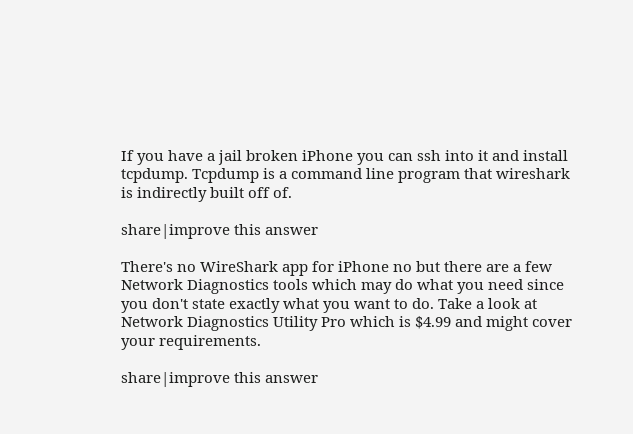If you have a jail broken iPhone you can ssh into it and install tcpdump. Tcpdump is a command line program that wireshark is indirectly built off of.

share|improve this answer

There's no WireShark app for iPhone no but there are a few Network Diagnostics tools which may do what you need since you don't state exactly what you want to do. Take a look at Network Diagnostics Utility Pro which is $4.99 and might cover your requirements.

share|improve this answer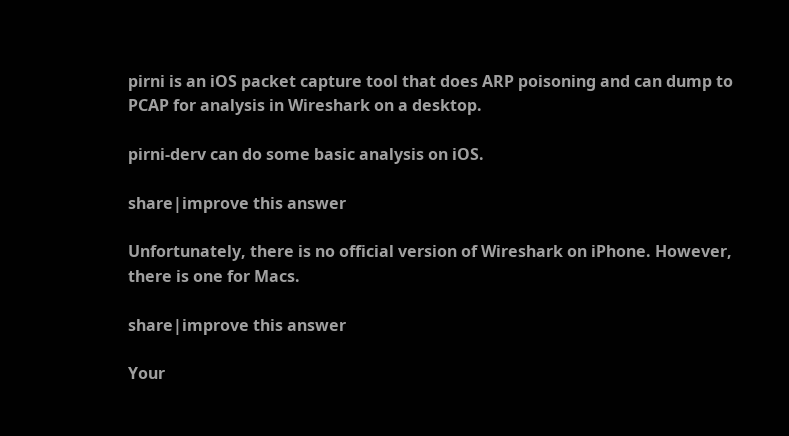pirni is an iOS packet capture tool that does ARP poisoning and can dump to PCAP for analysis in Wireshark on a desktop.

pirni-derv can do some basic analysis on iOS.

share|improve this answer

Unfortunately, there is no official version of Wireshark on iPhone. However, there is one for Macs.

share|improve this answer

Your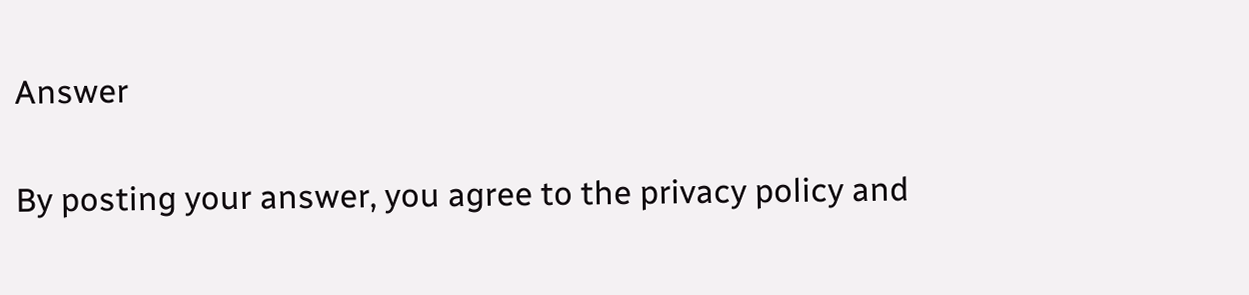Answer


By posting your answer, you agree to the privacy policy and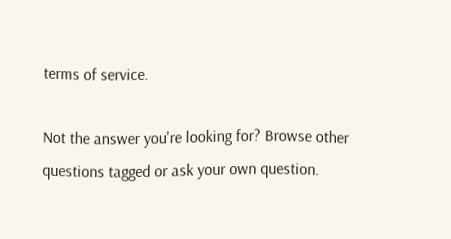terms of service.

Not the answer you're looking for? Browse other questions tagged or ask your own question.